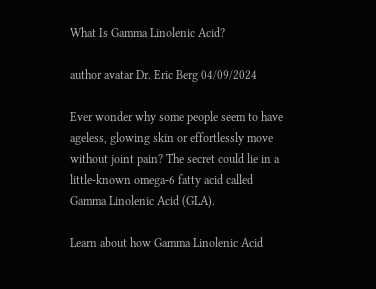What Is Gamma Linolenic Acid?

author avatar Dr. Eric Berg 04/09/2024

Ever wonder why some people seem to have ageless, glowing skin or effortlessly move without joint pain? The secret could lie in a little-known omega-6 fatty acid called Gamma Linolenic Acid (GLA).

Learn about how Gamma Linolenic Acid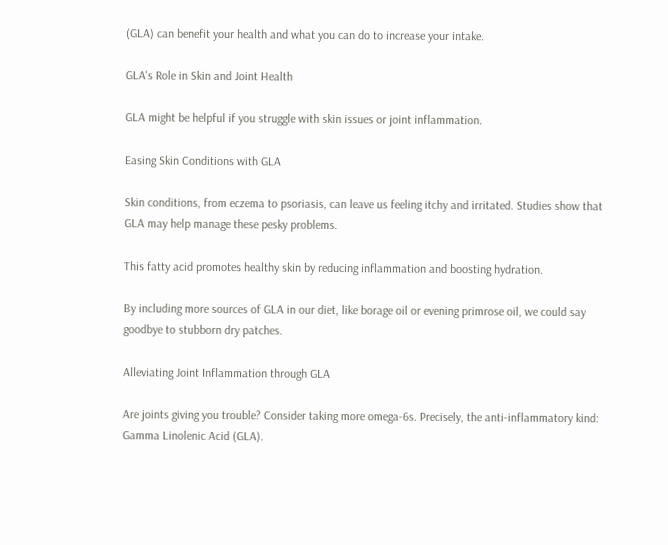(GLA) can benefit your health and what you can do to increase your intake.

GLA's Role in Skin and Joint Health

GLA might be helpful if you struggle with skin issues or joint inflammation.

Easing Skin Conditions with GLA

Skin conditions, from eczema to psoriasis, can leave us feeling itchy and irritated. Studies show that GLA may help manage these pesky problems.

This fatty acid promotes healthy skin by reducing inflammation and boosting hydration.

By including more sources of GLA in our diet, like borage oil or evening primrose oil, we could say goodbye to stubborn dry patches.

Alleviating Joint Inflammation through GLA

Are joints giving you trouble? Consider taking more omega-6s. Precisely, the anti-inflammatory kind: Gamma Linolenic Acid (GLA).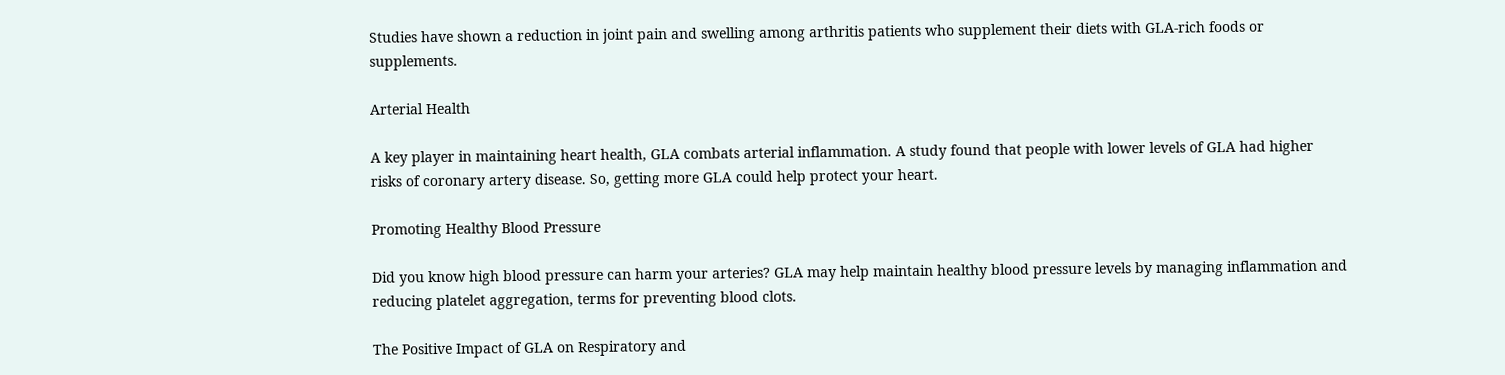Studies have shown a reduction in joint pain and swelling among arthritis patients who supplement their diets with GLA-rich foods or supplements.

Arterial Health

A key player in maintaining heart health, GLA combats arterial inflammation. A study found that people with lower levels of GLA had higher risks of coronary artery disease. So, getting more GLA could help protect your heart.

Promoting Healthy Blood Pressure

Did you know high blood pressure can harm your arteries? GLA may help maintain healthy blood pressure levels by managing inflammation and reducing platelet aggregation, terms for preventing blood clots.

The Positive Impact of GLA on Respiratory and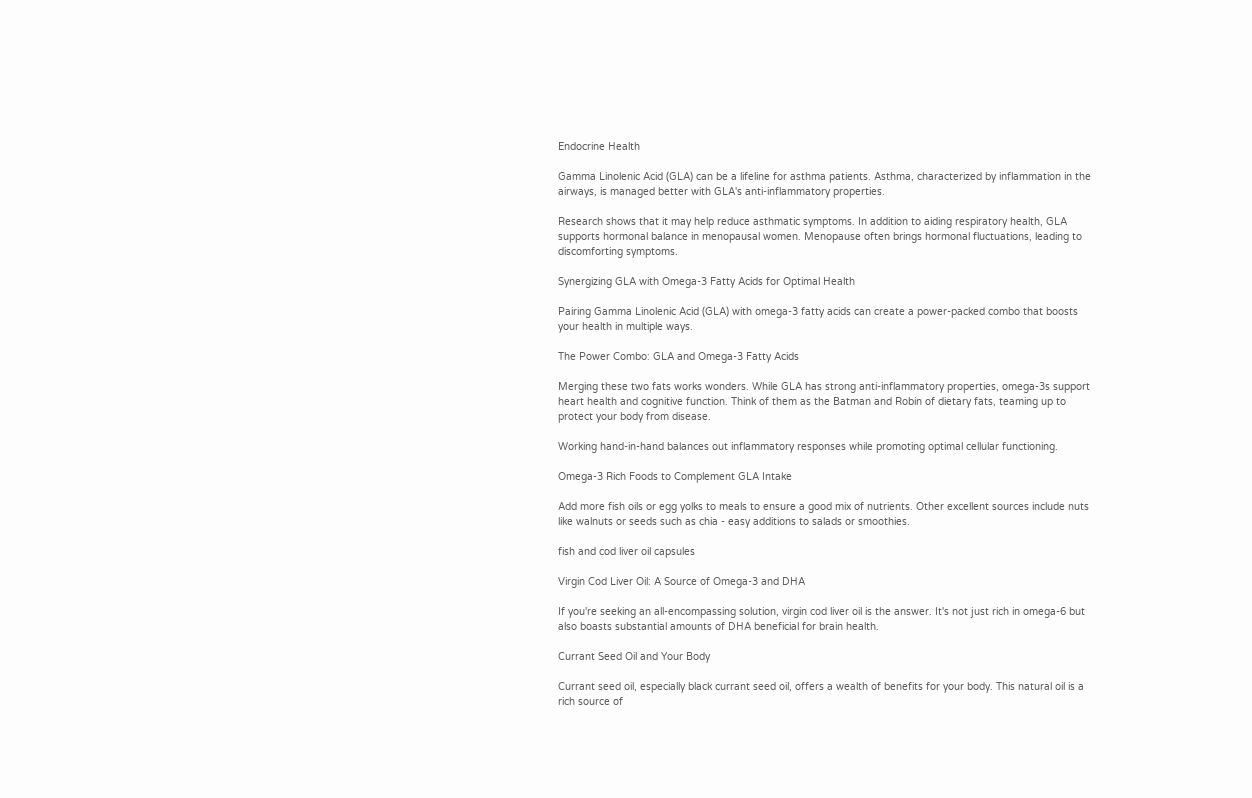Endocrine Health

Gamma Linolenic Acid (GLA) can be a lifeline for asthma patients. Asthma, characterized by inflammation in the airways, is managed better with GLA's anti-inflammatory properties.

Research shows that it may help reduce asthmatic symptoms. In addition to aiding respiratory health, GLA supports hormonal balance in menopausal women. Menopause often brings hormonal fluctuations, leading to discomforting symptoms.

Synergizing GLA with Omega-3 Fatty Acids for Optimal Health

Pairing Gamma Linolenic Acid (GLA) with omega-3 fatty acids can create a power-packed combo that boosts your health in multiple ways.

The Power Combo: GLA and Omega-3 Fatty Acids

Merging these two fats works wonders. While GLA has strong anti-inflammatory properties, omega-3s support heart health and cognitive function. Think of them as the Batman and Robin of dietary fats, teaming up to protect your body from disease.

Working hand-in-hand balances out inflammatory responses while promoting optimal cellular functioning.

Omega-3 Rich Foods to Complement GLA Intake

Add more fish oils or egg yolks to meals to ensure a good mix of nutrients. Other excellent sources include nuts like walnuts or seeds such as chia - easy additions to salads or smoothies.

fish and cod liver oil capsules

Virgin Cod Liver Oil: A Source of Omega-3 and DHA

If you're seeking an all-encompassing solution, virgin cod liver oil is the answer. It's not just rich in omega-6 but also boasts substantial amounts of DHA beneficial for brain health.

Currant Seed Oil and Your Body

Currant seed oil, especially black currant seed oil, offers a wealth of benefits for your body. This natural oil is a rich source of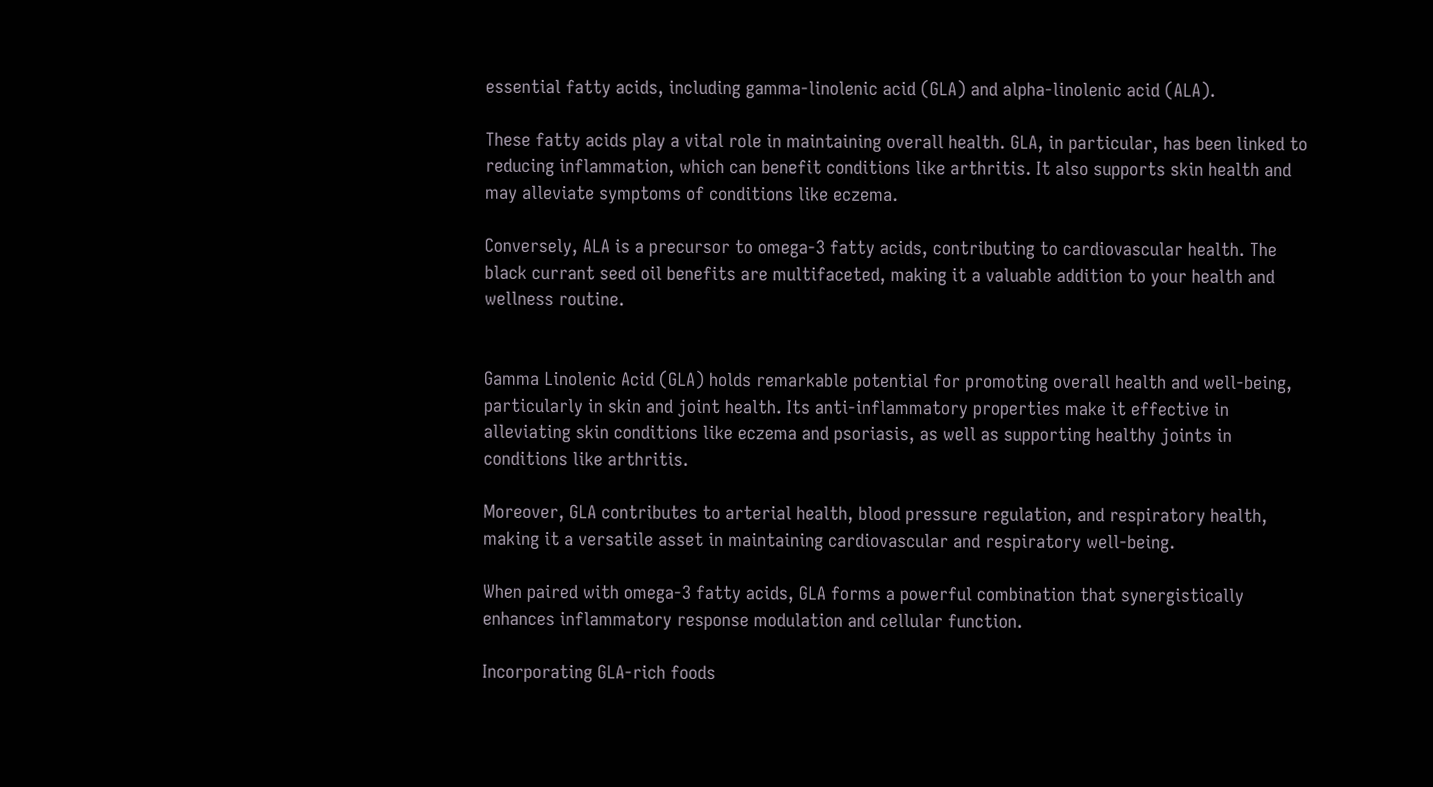essential fatty acids, including gamma-linolenic acid (GLA) and alpha-linolenic acid (ALA).

These fatty acids play a vital role in maintaining overall health. GLA, in particular, has been linked to reducing inflammation, which can benefit conditions like arthritis. It also supports skin health and may alleviate symptoms of conditions like eczema.

Conversely, ALA is a precursor to omega-3 fatty acids, contributing to cardiovascular health. The black currant seed oil benefits are multifaceted, making it a valuable addition to your health and wellness routine.


Gamma Linolenic Acid (GLA) holds remarkable potential for promoting overall health and well-being, particularly in skin and joint health. Its anti-inflammatory properties make it effective in alleviating skin conditions like eczema and psoriasis, as well as supporting healthy joints in conditions like arthritis.

Moreover, GLA contributes to arterial health, blood pressure regulation, and respiratory health, making it a versatile asset in maintaining cardiovascular and respiratory well-being.

When paired with omega-3 fatty acids, GLA forms a powerful combination that synergistically enhances inflammatory response modulation and cellular function.

Incorporating GLA-rich foods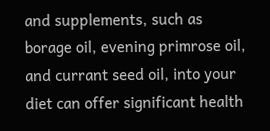and supplements, such as borage oil, evening primrose oil, and currant seed oil, into your diet can offer significant health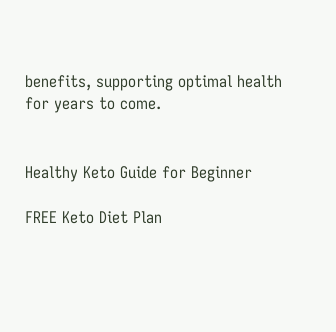benefits, supporting optimal health for years to come.


Healthy Keto Guide for Beginner

FREE Keto Diet Plan